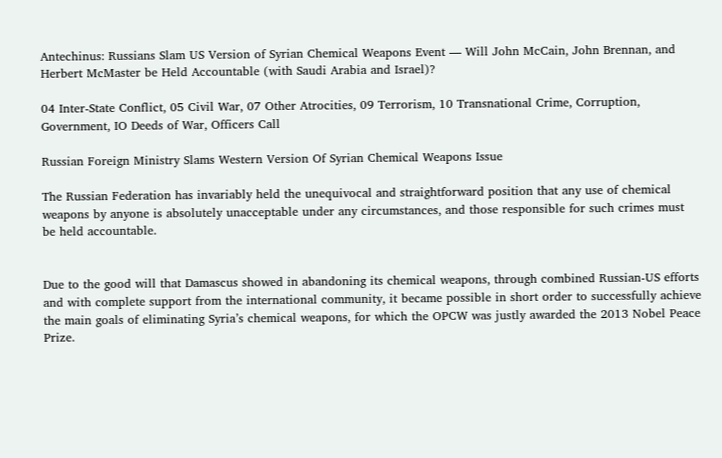Antechinus: Russians Slam US Version of Syrian Chemical Weapons Event — Will John McCain, John Brennan, and Herbert McMaster be Held Accountable (with Saudi Arabia and Israel)?

04 Inter-State Conflict, 05 Civil War, 07 Other Atrocities, 09 Terrorism, 10 Transnational Crime, Corruption, Government, IO Deeds of War, Officers Call

Russian Foreign Ministry Slams Western Version Of Syrian Chemical Weapons Issue

The Russian Federation has invariably held the unequivocal and straightforward position that any use of chemical weapons by anyone is absolutely unacceptable under any circumstances, and those responsible for such crimes must be held accountable.


Due to the good will that Damascus showed in abandoning its chemical weapons, through combined Russian-US efforts and with complete support from the international community, it became possible in short order to successfully achieve the main goals of eliminating Syria’s chemical weapons, for which the OPCW was justly awarded the 2013 Nobel Peace Prize.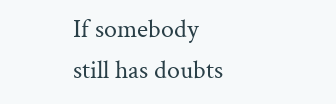If somebody still has doubts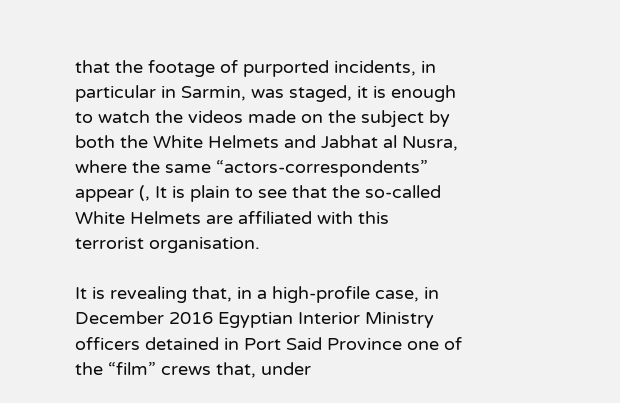that the footage of purported incidents, in particular in Sarmin, was staged, it is enough to watch the videos made on the subject by both the White Helmets and Jabhat al Nusra, where the same “actors-correspondents” appear (, It is plain to see that the so-called White Helmets are affiliated with this terrorist organisation.

It is revealing that, in a high-profile case, in December 2016 Egyptian Interior Ministry officers detained in Port Said Province one of the “film” crews that, under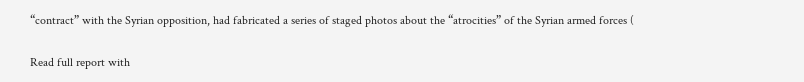“contract” with the Syrian opposition, had fabricated a series of staged photos about the “atrocities” of the Syrian armed forces (

Read full report with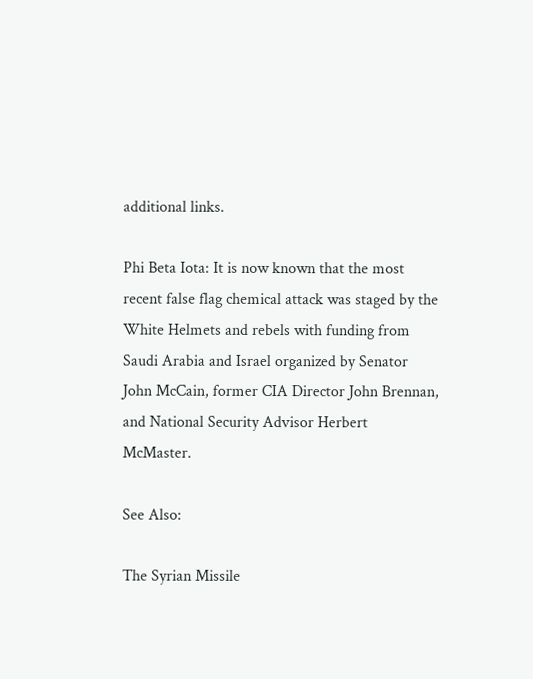additional links.

Phi Beta Iota: It is now known that the most recent false flag chemical attack was staged by the White Helmets and rebels with funding from Saudi Arabia and Israel organized by Senator John McCain, former CIA Director John Brennan, and National Security Advisor Herbert McMaster.

See Also:

The Syrian Missile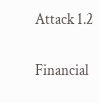Attack 1.2

Financial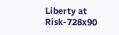Liberty at Risk-728x90